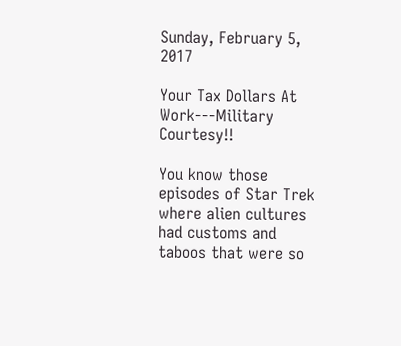Sunday, February 5, 2017

Your Tax Dollars At Work---Military Courtesy!!

You know those episodes of Star Trek where alien cultures had customs and taboos that were so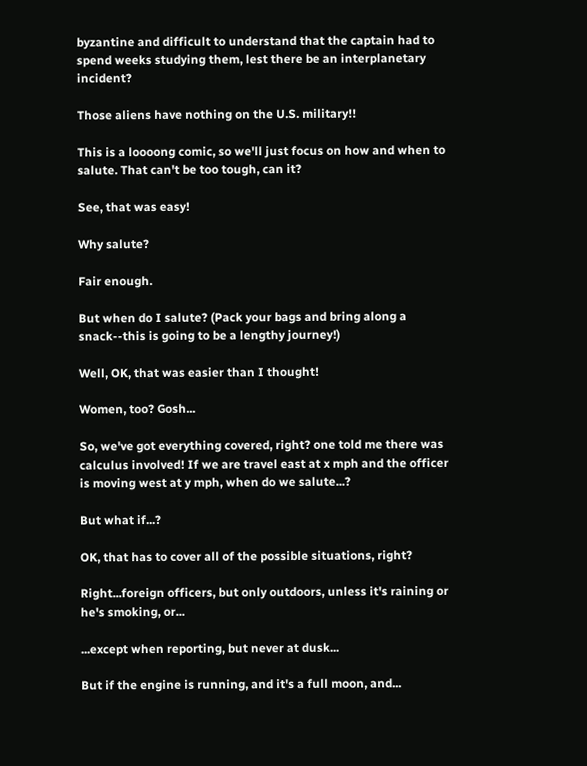byzantine and difficult to understand that the captain had to spend weeks studying them, lest there be an interplanetary incident?

Those aliens have nothing on the U.S. military!!

This is a loooong comic, so we'll just focus on how and when to salute. That can't be too tough, can it?

See, that was easy!

Why salute?

Fair enough.

But when do I salute? (Pack your bags and bring along a snack--this is going to be a lengthy journey!)

Well, OK, that was easier than I thought!

Women, too? Gosh...

So, we've got everything covered, right? one told me there was calculus involved! If we are travel east at x mph and the officer is moving west at y mph, when do we salute...?

But what if...?

OK, that has to cover all of the possible situations, right?

Right...foreign officers, but only outdoors, unless it's raining or he's smoking, or...

...except when reporting, but never at dusk...

But if the engine is running, and it's a full moon, and...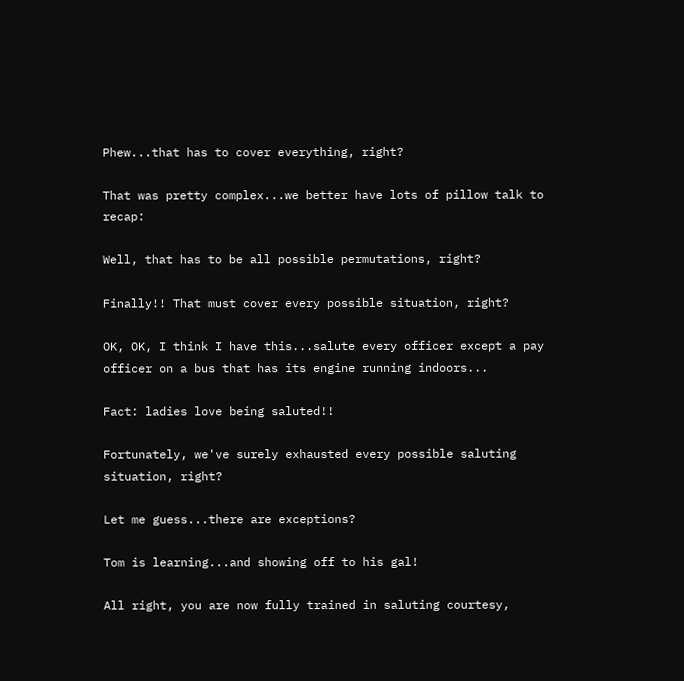Phew...that has to cover everything, right?

That was pretty complex...we better have lots of pillow talk to recap:

Well, that has to be all possible permutations, right?

Finally!! That must cover every possible situation, right?

OK, OK, I think I have this...salute every officer except a pay officer on a bus that has its engine running indoors...

Fact: ladies love being saluted!!

Fortunately, we've surely exhausted every possible saluting situation, right?

Let me guess...there are exceptions?

Tom is learning...and showing off to his gal!

All right, you are now fully trained in saluting courtesy,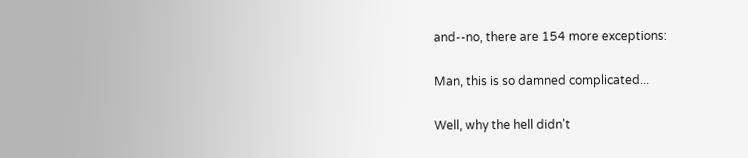and--no, there are 154 more exceptions:

Man, this is so damned complicated...

Well, why the hell didn't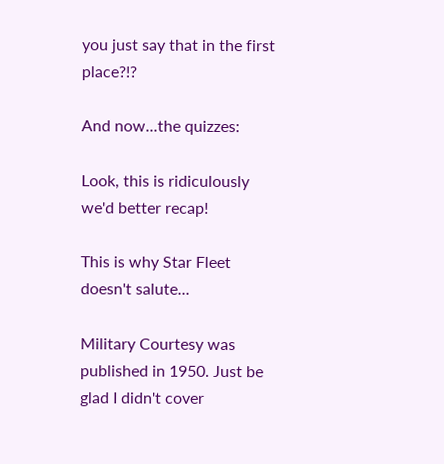you just say that in the first place?!?

And now...the quizzes:

Look, this is ridiculously we'd better recap!

This is why Star Fleet doesn't salute...

Military Courtesy was published in 1950. Just be glad I didn't cover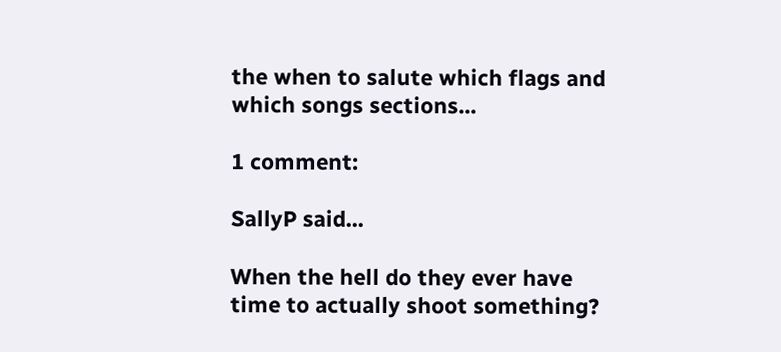the when to salute which flags and which songs sections...

1 comment:

SallyP said...

When the hell do they ever have time to actually shoot something?